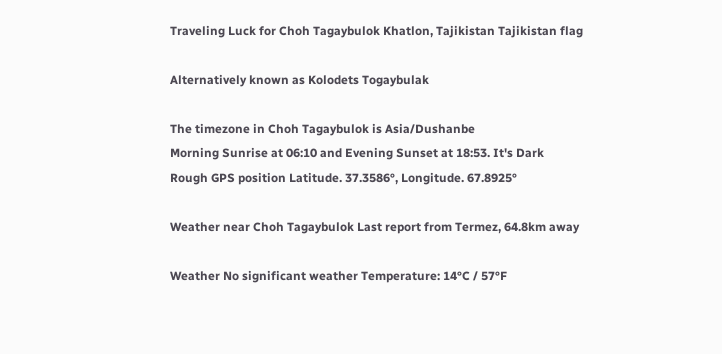Traveling Luck for Choh Tagaybulok Khatlon, Tajikistan Tajikistan flag

Alternatively known as Kolodets Togaybulak

The timezone in Choh Tagaybulok is Asia/Dushanbe
Morning Sunrise at 06:10 and Evening Sunset at 18:53. It's Dark
Rough GPS position Latitude. 37.3586°, Longitude. 67.8925°

Weather near Choh Tagaybulok Last report from Termez, 64.8km away

Weather No significant weather Temperature: 14°C / 57°F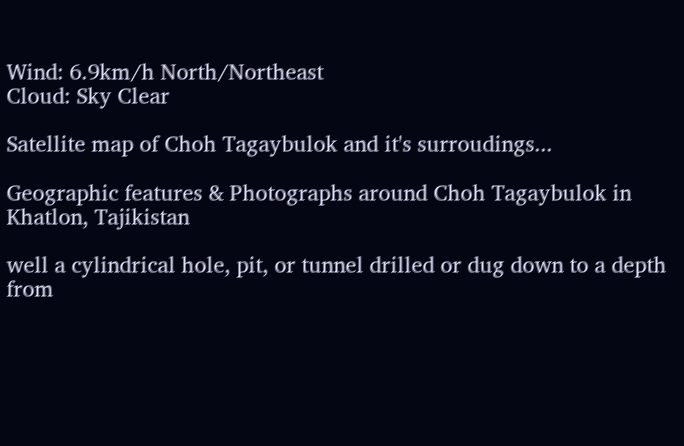Wind: 6.9km/h North/Northeast
Cloud: Sky Clear

Satellite map of Choh Tagaybulok and it's surroudings...

Geographic features & Photographs around Choh Tagaybulok in Khatlon, Tajikistan

well a cylindrical hole, pit, or tunnel drilled or dug down to a depth from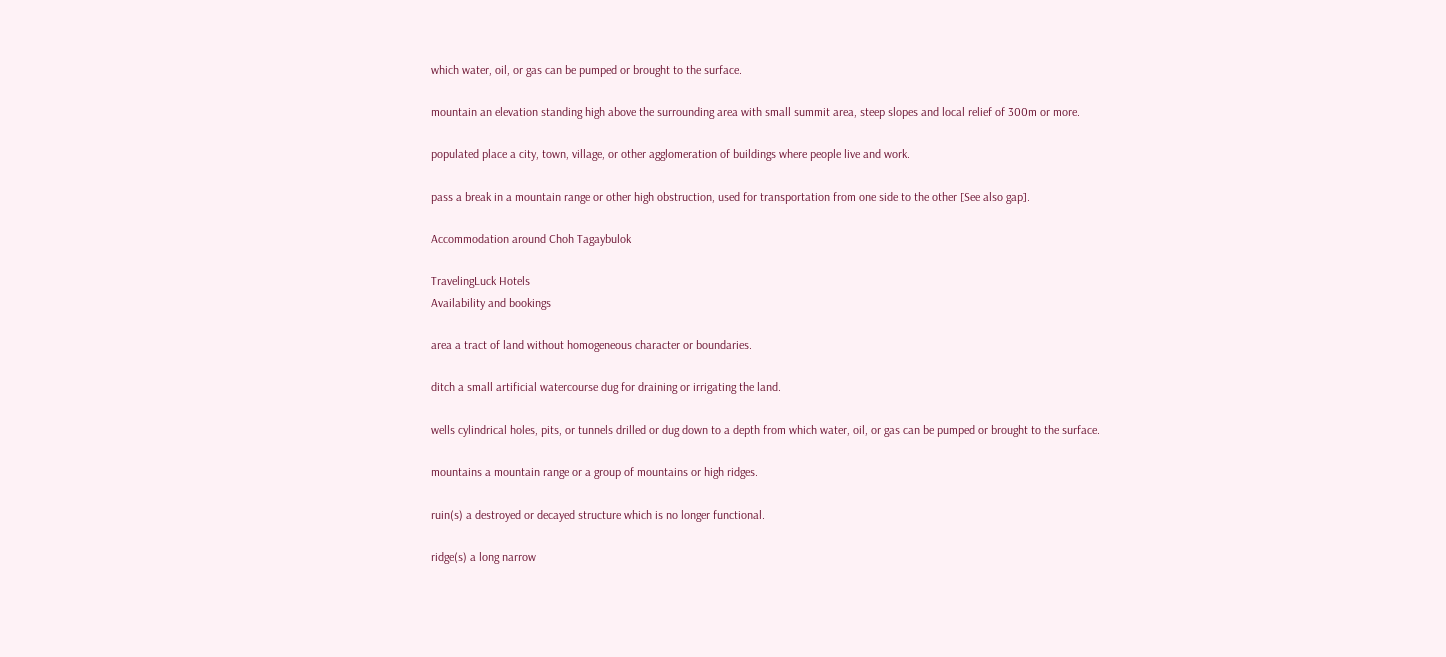which water, oil, or gas can be pumped or brought to the surface.

mountain an elevation standing high above the surrounding area with small summit area, steep slopes and local relief of 300m or more.

populated place a city, town, village, or other agglomeration of buildings where people live and work.

pass a break in a mountain range or other high obstruction, used for transportation from one side to the other [See also gap].

Accommodation around Choh Tagaybulok

TravelingLuck Hotels
Availability and bookings

area a tract of land without homogeneous character or boundaries.

ditch a small artificial watercourse dug for draining or irrigating the land.

wells cylindrical holes, pits, or tunnels drilled or dug down to a depth from which water, oil, or gas can be pumped or brought to the surface.

mountains a mountain range or a group of mountains or high ridges.

ruin(s) a destroyed or decayed structure which is no longer functional.

ridge(s) a long narrow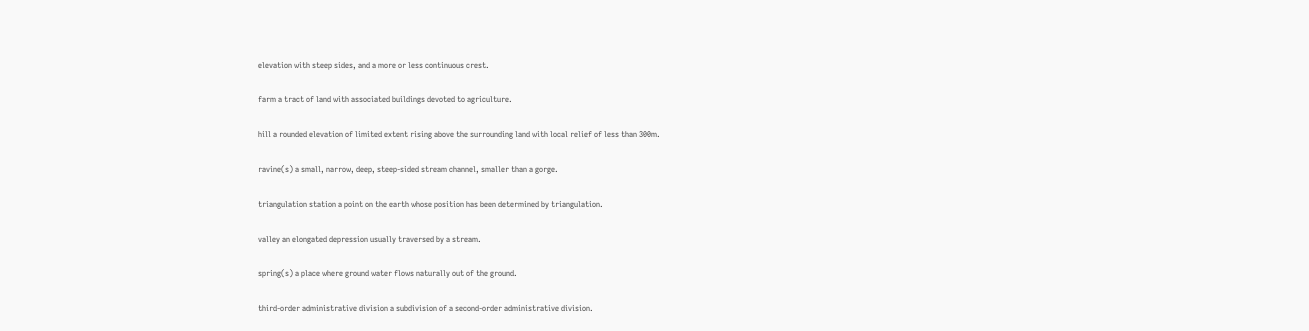elevation with steep sides, and a more or less continuous crest.

farm a tract of land with associated buildings devoted to agriculture.

hill a rounded elevation of limited extent rising above the surrounding land with local relief of less than 300m.

ravine(s) a small, narrow, deep, steep-sided stream channel, smaller than a gorge.

triangulation station a point on the earth whose position has been determined by triangulation.

valley an elongated depression usually traversed by a stream.

spring(s) a place where ground water flows naturally out of the ground.

third-order administrative division a subdivision of a second-order administrative division.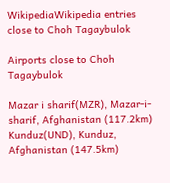WikipediaWikipedia entries close to Choh Tagaybulok

Airports close to Choh Tagaybulok

Mazar i sharif(MZR), Mazar-i-sharif, Afghanistan (117.2km)
Kunduz(UND), Kunduz, Afghanistan (147.5km)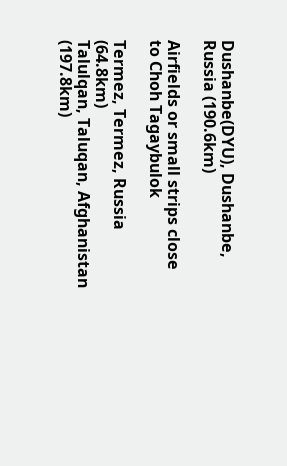Dushanbe(DYU), Dushanbe, Russia (190.6km)

Airfields or small strips close to Choh Tagaybulok

Termez, Termez, Russia (64.8km)
Talulqan, Taluqan, Afghanistan (197.8km)